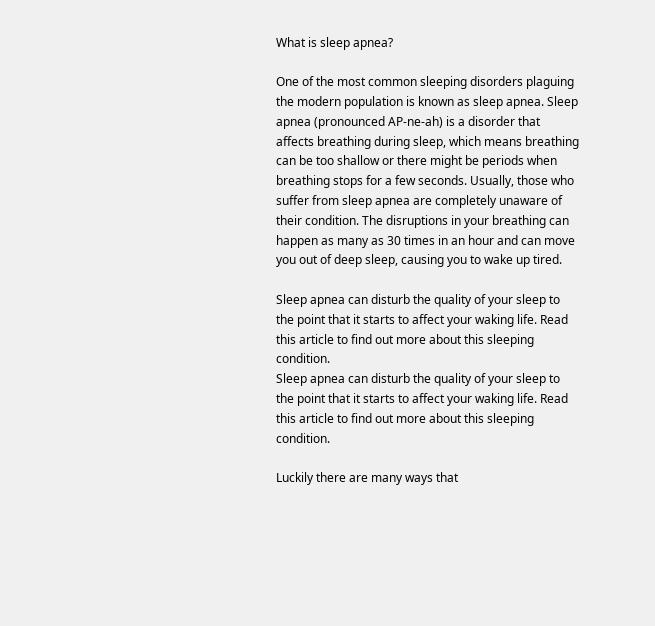What is sleep apnea?

One of the most common sleeping disorders plaguing the modern population is known as sleep apnea. Sleep apnea (pronounced AP-ne-ah) is a disorder that affects breathing during sleep, which means breathing can be too shallow or there might be periods when breathing stops for a few seconds. Usually, those who suffer from sleep apnea are completely unaware of their condition. The disruptions in your breathing can happen as many as 30 times in an hour and can move you out of deep sleep, causing you to wake up tired.

Sleep apnea can disturb the quality of your sleep to the point that it starts to affect your waking life. Read this article to find out more about this sleeping condition.
Sleep apnea can disturb the quality of your sleep to the point that it starts to affect your waking life. Read this article to find out more about this sleeping condition.

Luckily there are many ways that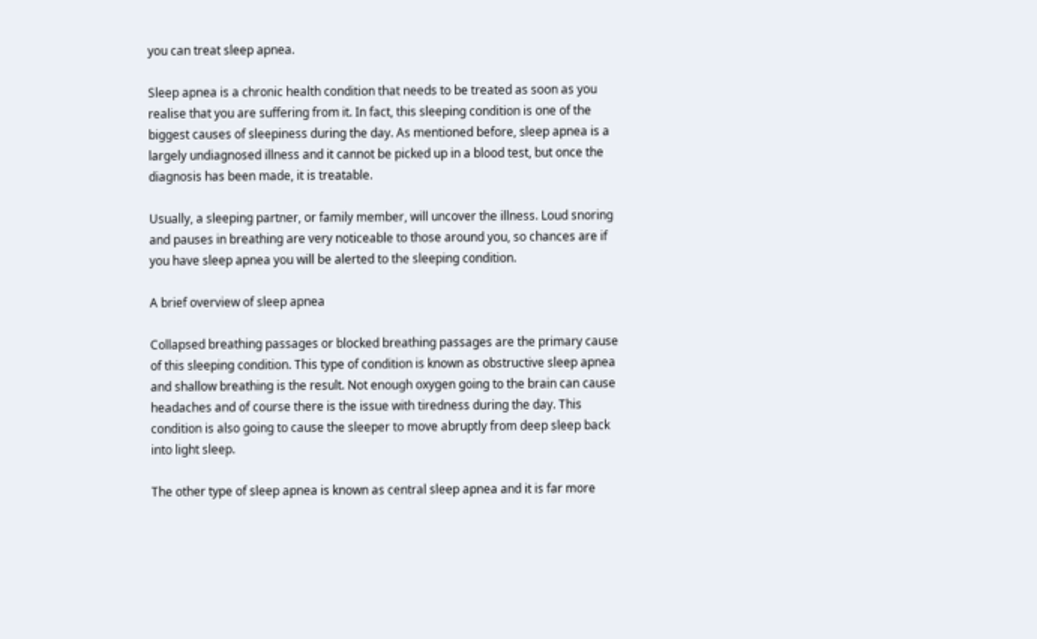you can treat sleep apnea.

Sleep apnea is a chronic health condition that needs to be treated as soon as you realise that you are suffering from it. In fact, this sleeping condition is one of the biggest causes of sleepiness during the day. As mentioned before, sleep apnea is a largely undiagnosed illness and it cannot be picked up in a blood test, but once the diagnosis has been made, it is treatable.

Usually, a sleeping partner, or family member, will uncover the illness. Loud snoring and pauses in breathing are very noticeable to those around you, so chances are if you have sleep apnea you will be alerted to the sleeping condition.

A brief overview of sleep apnea

Collapsed breathing passages or blocked breathing passages are the primary cause of this sleeping condition. This type of condition is known as obstructive sleep apnea and shallow breathing is the result. Not enough oxygen going to the brain can cause headaches and of course there is the issue with tiredness during the day. This condition is also going to cause the sleeper to move abruptly from deep sleep back into light sleep.

The other type of sleep apnea is known as central sleep apnea and it is far more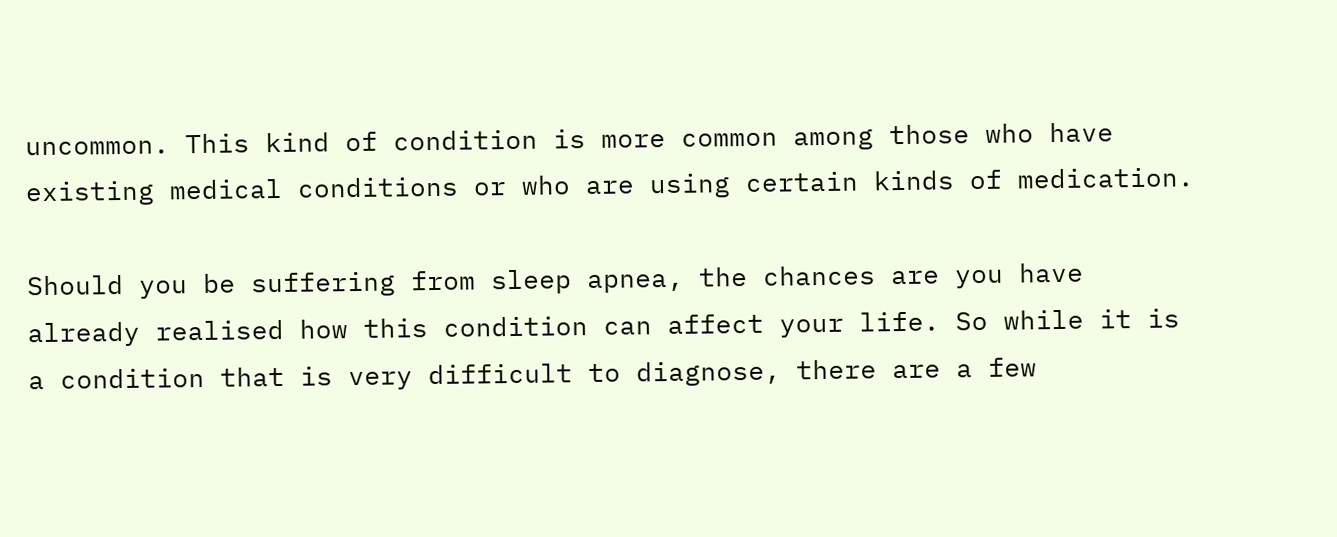uncommon. This kind of condition is more common among those who have existing medical conditions or who are using certain kinds of medication.

Should you be suffering from sleep apnea, the chances are you have already realised how this condition can affect your life. So while it is a condition that is very difficult to diagnose, there are a few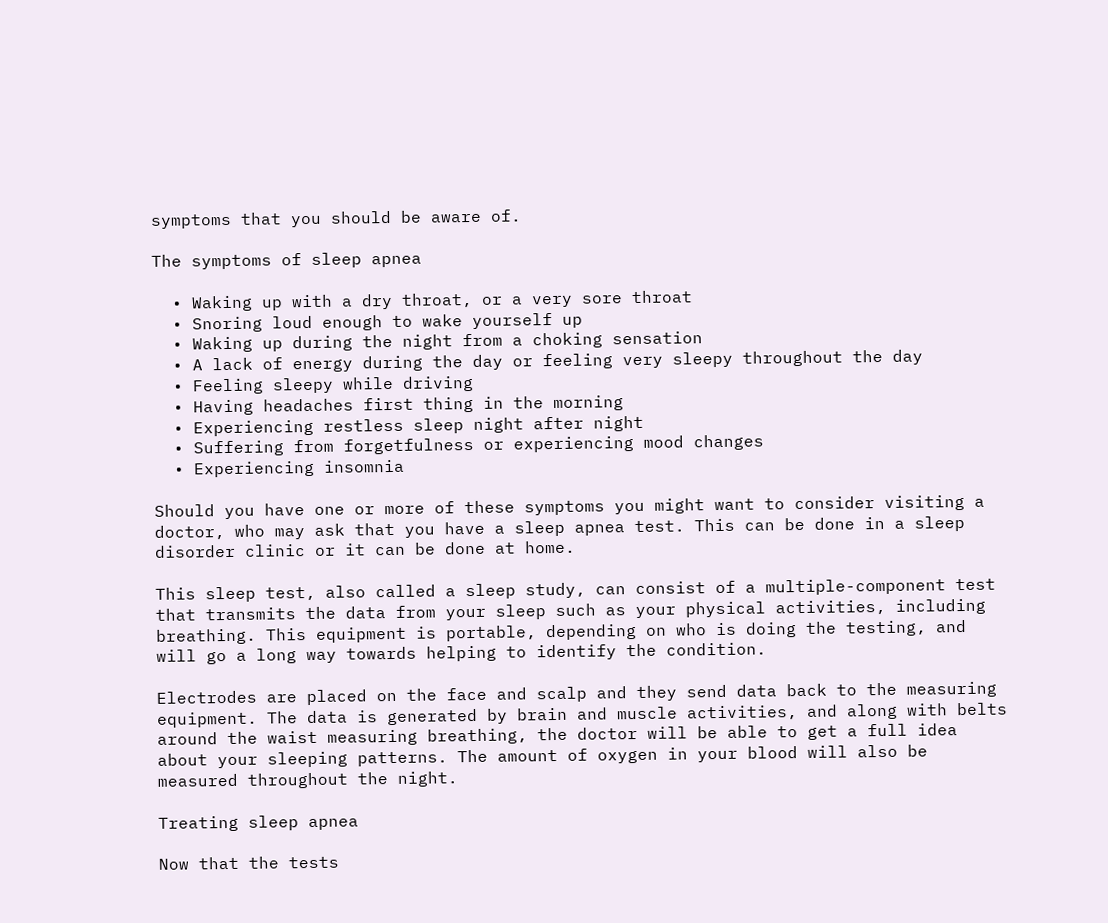symptoms that you should be aware of.

The symptoms of sleep apnea

  • Waking up with a dry throat, or a very sore throat
  • Snoring loud enough to wake yourself up
  • Waking up during the night from a choking sensation
  • A lack of energy during the day or feeling very sleepy throughout the day
  • Feeling sleepy while driving
  • Having headaches first thing in the morning
  • Experiencing restless sleep night after night
  • Suffering from forgetfulness or experiencing mood changes
  • Experiencing insomnia

Should you have one or more of these symptoms you might want to consider visiting a doctor, who may ask that you have a sleep apnea test. This can be done in a sleep disorder clinic or it can be done at home.

This sleep test, also called a sleep study, can consist of a multiple-component test that transmits the data from your sleep such as your physical activities, including breathing. This equipment is portable, depending on who is doing the testing, and will go a long way towards helping to identify the condition.

Electrodes are placed on the face and scalp and they send data back to the measuring equipment. The data is generated by brain and muscle activities, and along with belts around the waist measuring breathing, the doctor will be able to get a full idea about your sleeping patterns. The amount of oxygen in your blood will also be measured throughout the night.

Treating sleep apnea

Now that the tests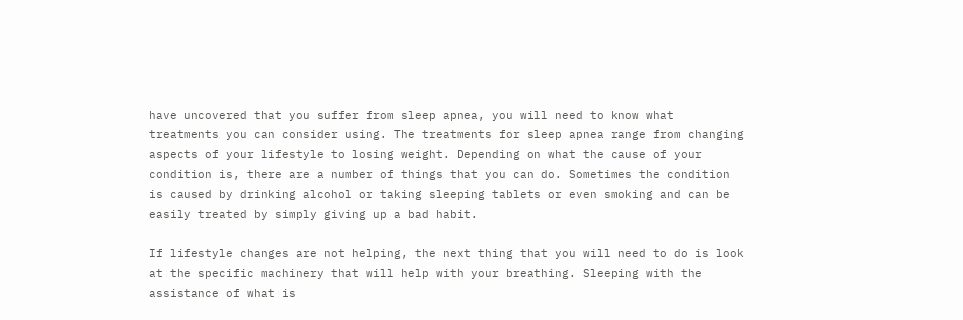have uncovered that you suffer from sleep apnea, you will need to know what treatments you can consider using. The treatments for sleep apnea range from changing aspects of your lifestyle to losing weight. Depending on what the cause of your condition is, there are a number of things that you can do. Sometimes the condition is caused by drinking alcohol or taking sleeping tablets or even smoking and can be easily treated by simply giving up a bad habit.

If lifestyle changes are not helping, the next thing that you will need to do is look at the specific machinery that will help with your breathing. Sleeping with the assistance of what is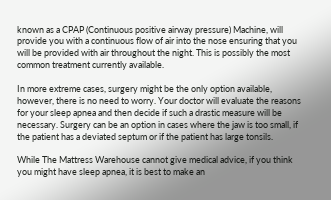known as a CPAP (Continuous positive airway pressure) Machine, will provide you with a continuous flow of air into the nose ensuring that you will be provided with air throughout the night. This is possibly the most common treatment currently available.

In more extreme cases, surgery might be the only option available, however, there is no need to worry. Your doctor will evaluate the reasons for your sleep apnea and then decide if such a drastic measure will be necessary. Surgery can be an option in cases where the jaw is too small, if the patient has a deviated septum or if the patient has large tonsils.

While The Mattress Warehouse cannot give medical advice, if you think you might have sleep apnea, it is best to make an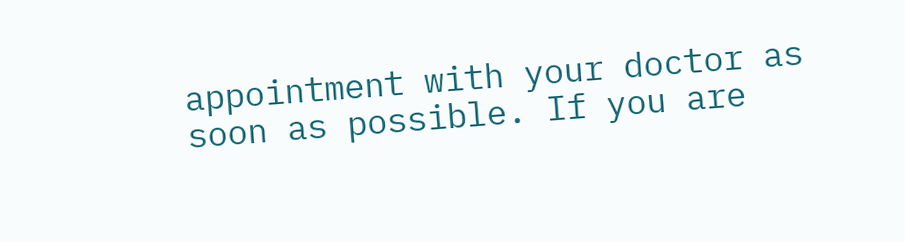appointment with your doctor as soon as possible. If you are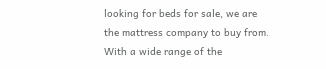looking for beds for sale, we are the mattress company to buy from. With a wide range of the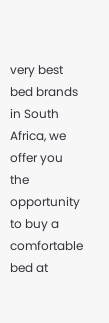very best bed brands in South Africa, we offer you the opportunity to buy a comfortable bed at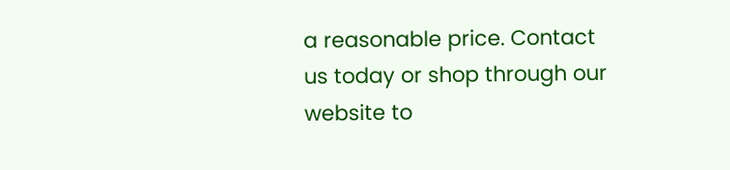a reasonable price. Contact us today or shop through our website to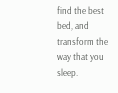find the best bed, and transform the way that you sleep.